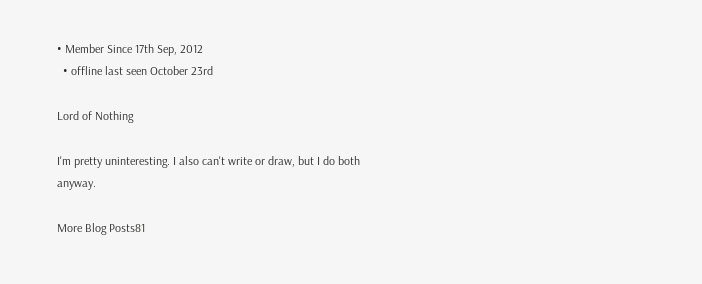• Member Since 17th Sep, 2012
  • offline last seen October 23rd

Lord of Nothing

I'm pretty uninteresting. I also can't write or draw, but I do both anyway.

More Blog Posts81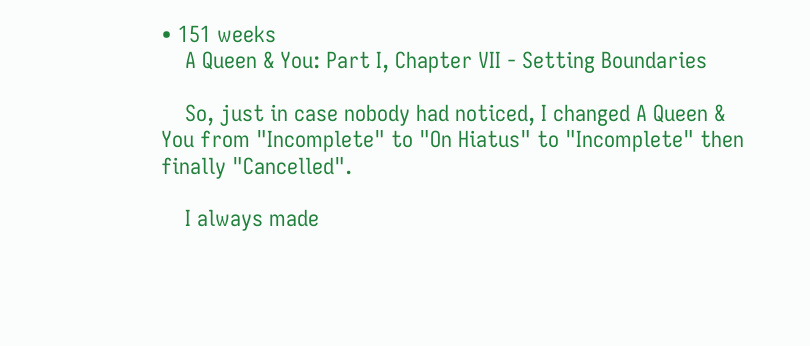• 151 weeks
    A Queen & You: Part I, Chapter VII - Setting Boundaries

    So, just in case nobody had noticed, I changed A Queen & You from "Incomplete" to "On Hiatus" to "Incomplete" then finally "Cancelled".

    I always made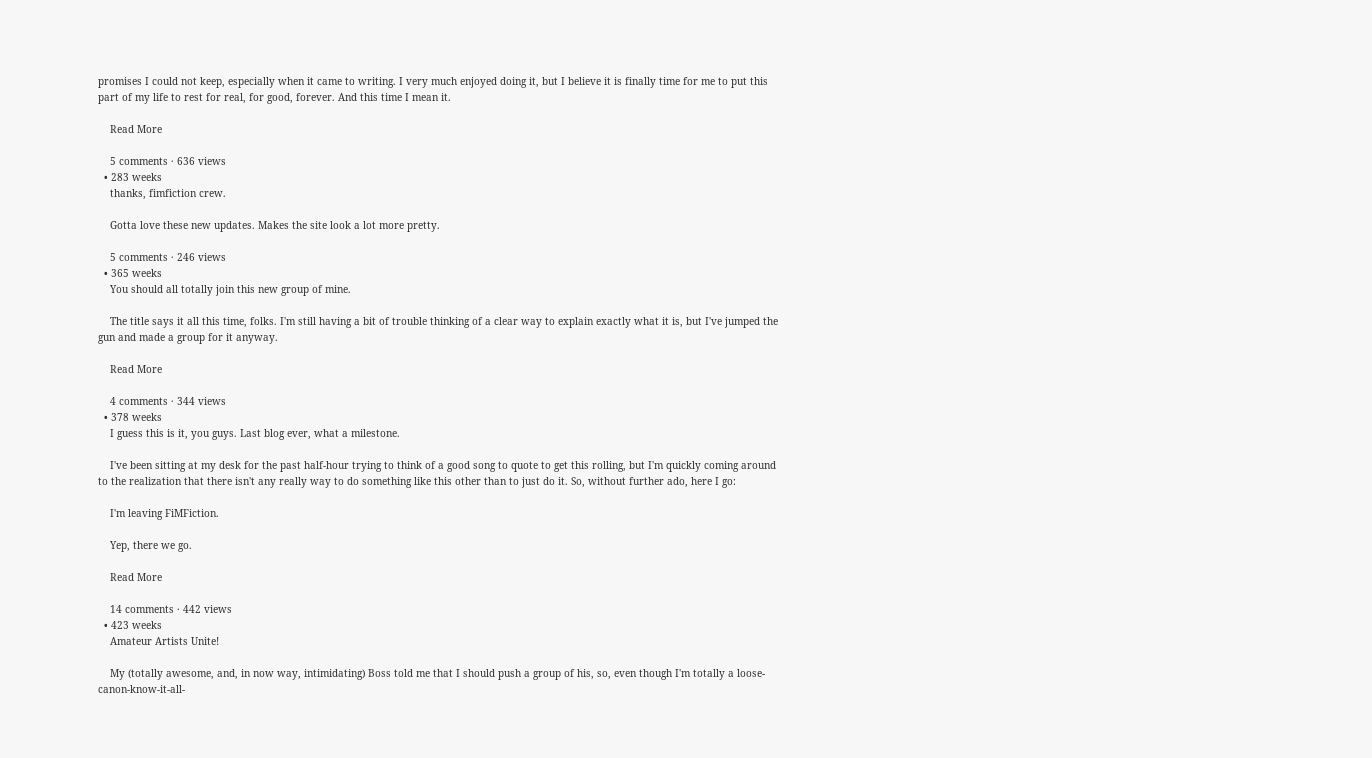promises I could not keep, especially when it came to writing. I very much enjoyed doing it, but I believe it is finally time for me to put this part of my life to rest for real, for good, forever. And this time I mean it.

    Read More

    5 comments · 636 views
  • 283 weeks
    thanks, fimfiction crew.

    Gotta love these new updates. Makes the site look a lot more pretty.

    5 comments · 246 views
  • 365 weeks
    You should all totally join this new group of mine.

    The title says it all this time, folks. I'm still having a bit of trouble thinking of a clear way to explain exactly what it is, but I've jumped the gun and made a group for it anyway.

    Read More

    4 comments · 344 views
  • 378 weeks
    I guess this is it, you guys. Last blog ever, what a milestone.

    I've been sitting at my desk for the past half-hour trying to think of a good song to quote to get this rolling, but I'm quickly coming around to the realization that there isn't any really way to do something like this other than to just do it. So, without further ado, here I go:

    I'm leaving FiMFiction.

    Yep, there we go.

    Read More

    14 comments · 442 views
  • 423 weeks
    Amateur Artists Unite!

    My (totally awesome, and, in now way, intimidating) Boss told me that I should push a group of his, so, even though I'm totally a loose-canon-know-it-all-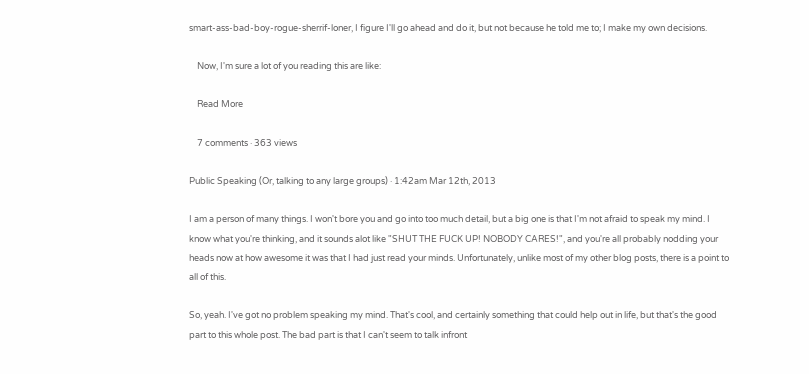smart-ass-bad-boy-rogue-sherrif-loner, I figure I'll go ahead and do it, but not because he told me to; I make my own decisions.

    Now, I'm sure a lot of you reading this are like:

    Read More

    7 comments · 363 views

Public Speaking (Or, talking to any large groups) · 1:42am Mar 12th, 2013

I am a person of many things. I won't bore you and go into too much detail, but a big one is that I'm not afraid to speak my mind. I know what you're thinking, and it sounds alot like "SHUT THE FUCK UP! NOBODY CARES!", and you're all probably nodding your heads now at how awesome it was that I had just read your minds. Unfortunately, unlike most of my other blog posts, there is a point to all of this.

So, yeah. I've got no problem speaking my mind. That's cool, and certainly something that could help out in life, but that's the good part to this whole post. The bad part is that I can't seem to talk infront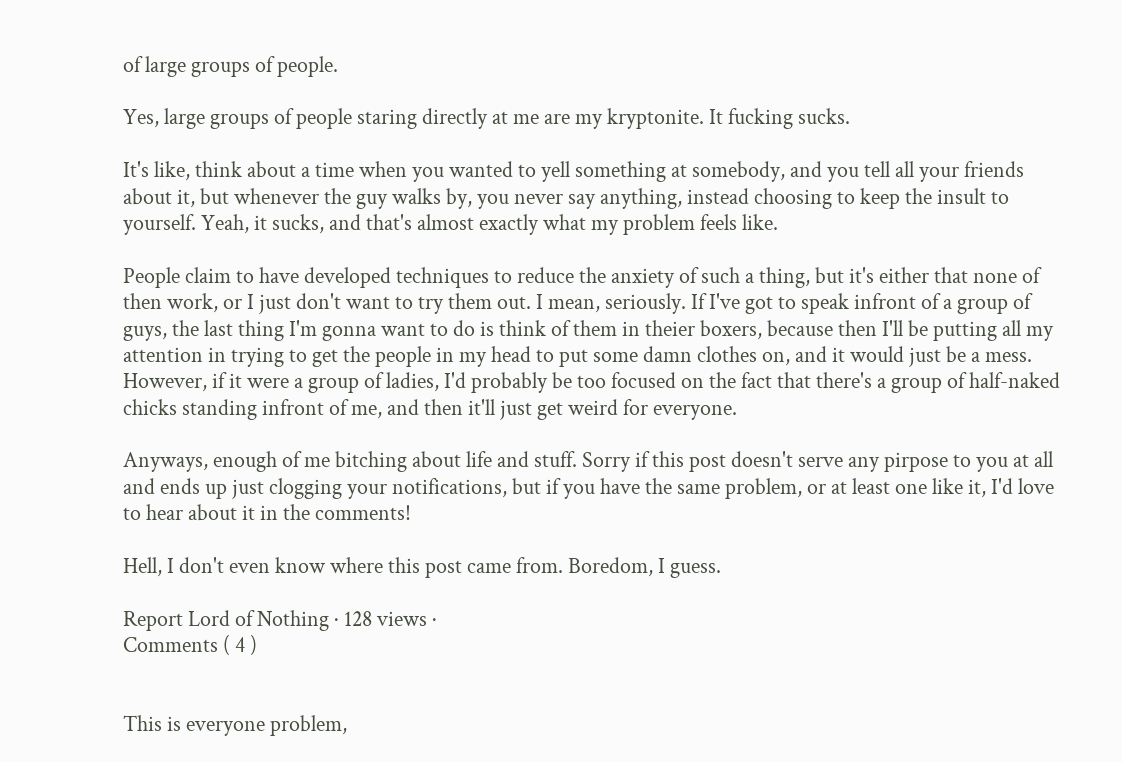of large groups of people.

Yes, large groups of people staring directly at me are my kryptonite. It fucking sucks.

It's like, think about a time when you wanted to yell something at somebody, and you tell all your friends about it, but whenever the guy walks by, you never say anything, instead choosing to keep the insult to yourself. Yeah, it sucks, and that's almost exactly what my problem feels like.

People claim to have developed techniques to reduce the anxiety of such a thing, but it's either that none of then work, or I just don't want to try them out. I mean, seriously. If I've got to speak infront of a group of guys, the last thing I'm gonna want to do is think of them in theier boxers, because then I'll be putting all my attention in trying to get the people in my head to put some damn clothes on, and it would just be a mess. However, if it were a group of ladies, I'd probably be too focused on the fact that there's a group of half-naked chicks standing infront of me, and then it'll just get weird for everyone.

Anyways, enough of me bitching about life and stuff. Sorry if this post doesn't serve any pirpose to you at all and ends up just clogging your notifications, but if you have the same problem, or at least one like it, I'd love to hear about it in the comments!

Hell, I don't even know where this post came from. Boredom, I guess.

Report Lord of Nothing · 128 views ·
Comments ( 4 )


This is everyone problem,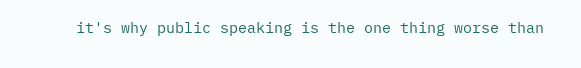it's why public speaking is the one thing worse than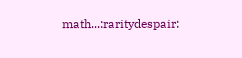math...:raritydespair: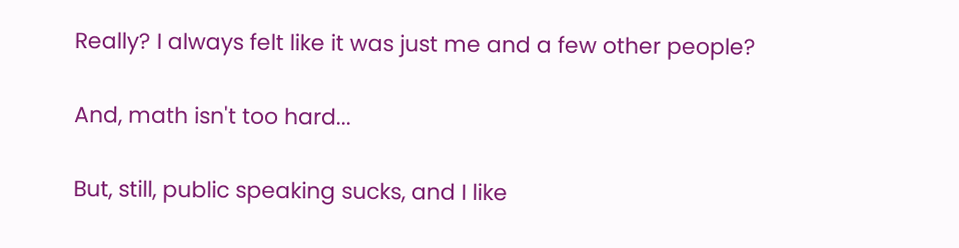Really? I always felt like it was just me and a few other people?

And, math isn't too hard...

But, still, public speaking sucks, and I like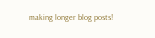making longer blog posts!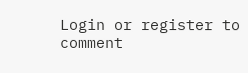Login or register to comment